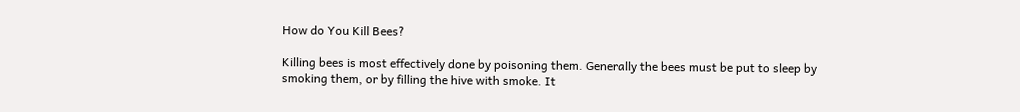How do You Kill Bees?

Killing bees is most effectively done by poisoning them. Generally the bees must be put to sleep by smoking them, or by filling the hive with smoke. It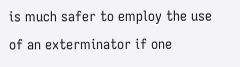is much safer to employ the use of an exterminator if one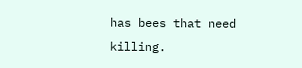has bees that need killing.